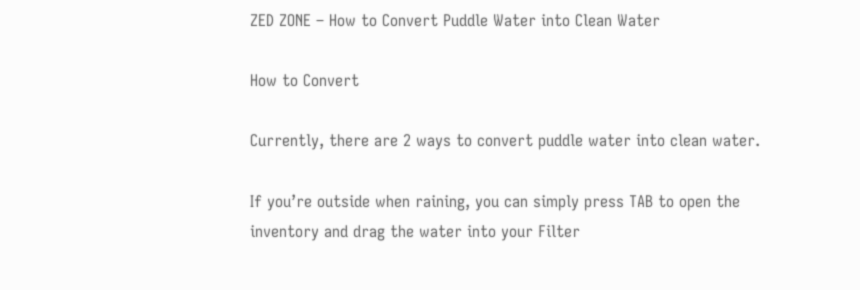ZED ZONE – How to Convert Puddle Water into Clean Water

How to Convert

Currently, there are 2 ways to convert puddle water into clean water.

If you’re outside when raining, you can simply press TAB to open the inventory and drag the water into your Filter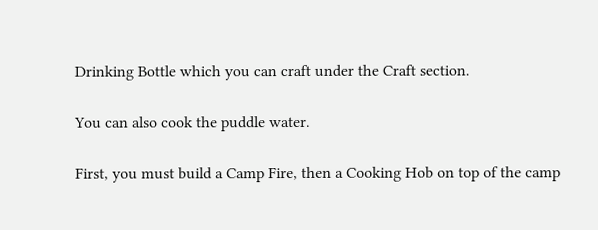Drinking Bottle which you can craft under the Craft section.

You can also cook the puddle water.

First, you must build a Camp Fire, then a Cooking Hob on top of the camp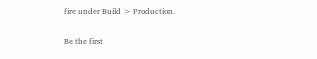fire under Build > Production.

Be the first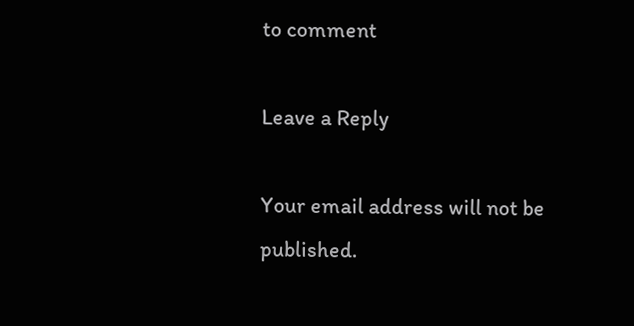to comment

Leave a Reply

Your email address will not be published.